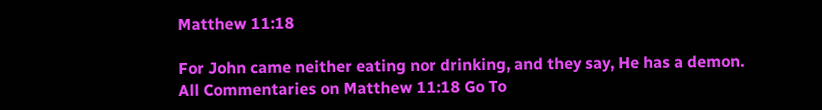Matthew 11:18

For John came neither eating nor drinking, and they say, He has a demon.
All Commentaries on Matthew 11:18 Go To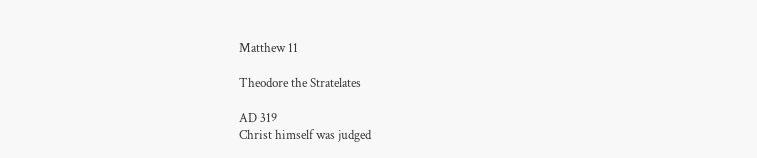Matthew 11

Theodore the Stratelates

AD 319
Christ himself was judged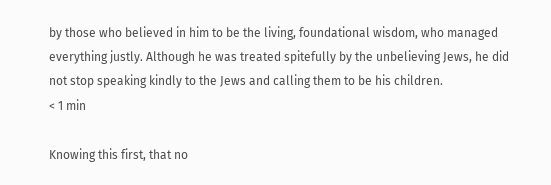by those who believed in him to be the living, foundational wisdom, who managed everything justly. Although he was treated spitefully by the unbelieving Jews, he did not stop speaking kindly to the Jews and calling them to be his children.
< 1 min

Knowing this first, that no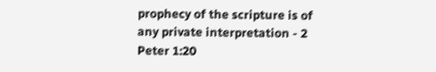prophecy of the scripture is of any private interpretation - 2 Peter 1:20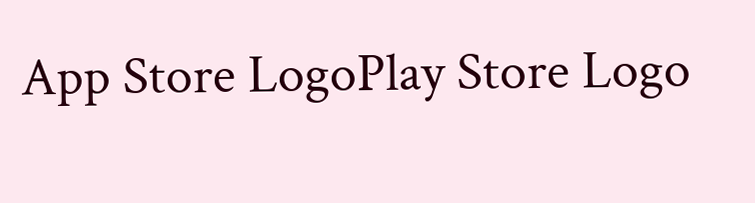App Store LogoPlay Store Logo